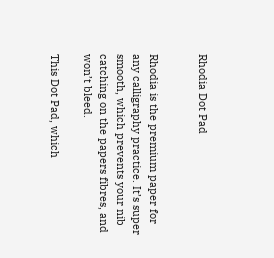Rhodia Dot Pad


Rhodia is the premium paper for any calligraphy practice. It’s super smooth, which prevents your nib catching on the papers fibres, and won’t bleed.

This Dot Pad, which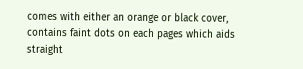comes with either an orange or black cover, contains faint dots on each pages which aids straight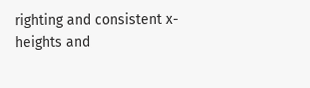righting and consistent x-heights and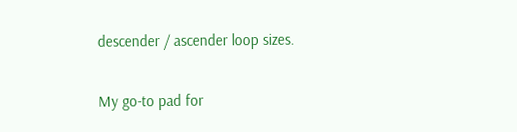descender / ascender loop sizes.

My go-to pad for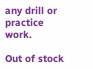any drill or practice work.

Out of stock